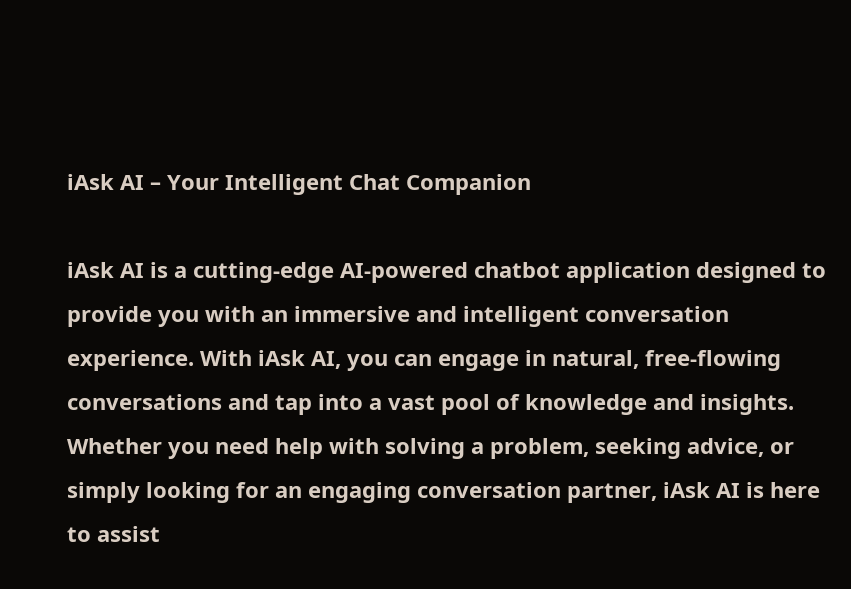iAsk AI – Your Intelligent Chat Companion

iAsk AI is a cutting-edge AI-powered chatbot application designed to provide you with an immersive and intelligent conversation experience. With iAsk AI, you can engage in natural, free-flowing conversations and tap into a vast pool of knowledge and insights. Whether you need help with solving a problem, seeking advice, or simply looking for an engaging conversation partner, iAsk AI is here to assist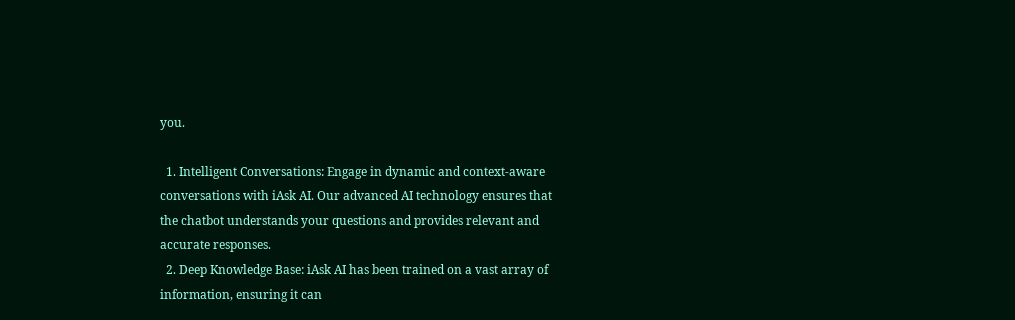you.

  1. Intelligent Conversations: Engage in dynamic and context-aware conversations with iAsk AI. Our advanced AI technology ensures that the chatbot understands your questions and provides relevant and accurate responses.
  2. Deep Knowledge Base: iAsk AI has been trained on a vast array of information, ensuring it can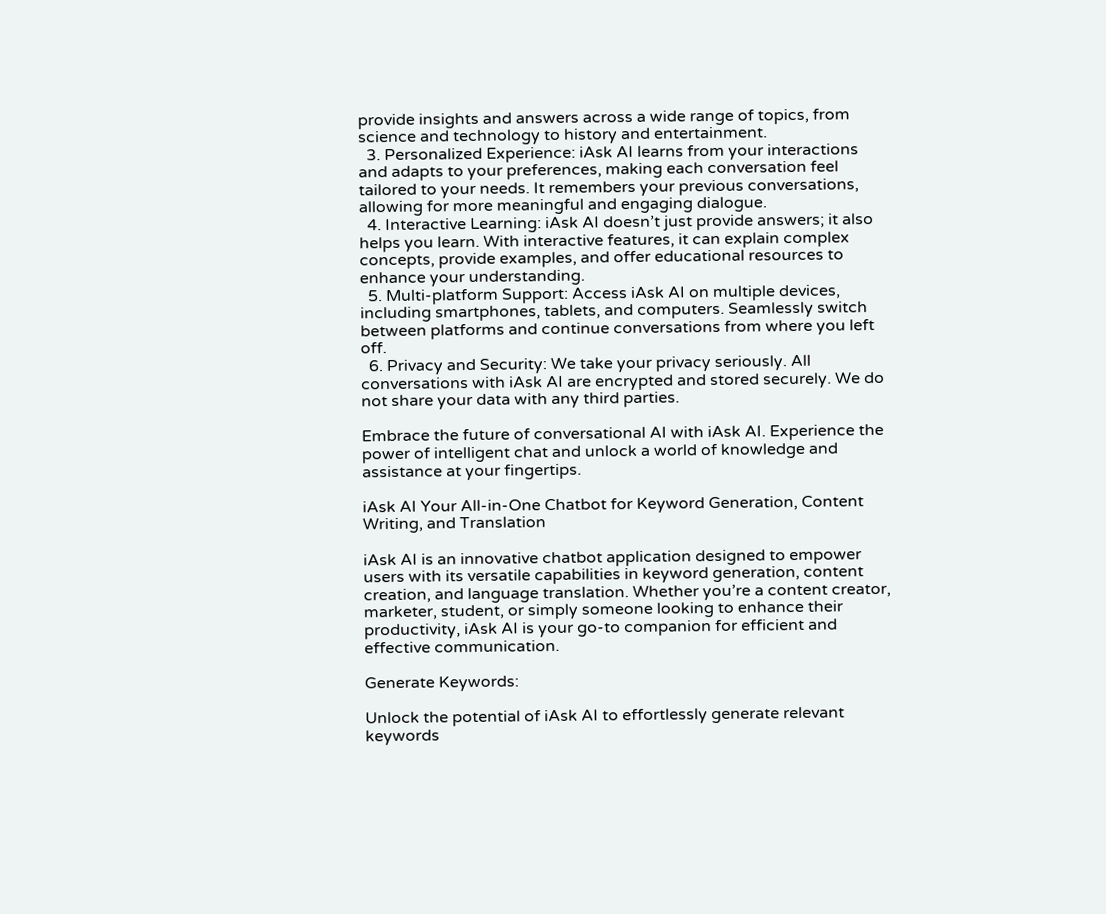provide insights and answers across a wide range of topics, from science and technology to history and entertainment.
  3. Personalized Experience: iAsk AI learns from your interactions and adapts to your preferences, making each conversation feel tailored to your needs. It remembers your previous conversations, allowing for more meaningful and engaging dialogue.
  4. Interactive Learning: iAsk AI doesn’t just provide answers; it also helps you learn. With interactive features, it can explain complex concepts, provide examples, and offer educational resources to enhance your understanding.
  5. Multi-platform Support: Access iAsk AI on multiple devices, including smartphones, tablets, and computers. Seamlessly switch between platforms and continue conversations from where you left off.
  6. Privacy and Security: We take your privacy seriously. All conversations with iAsk AI are encrypted and stored securely. We do not share your data with any third parties.

Embrace the future of conversational AI with iAsk AI. Experience the power of intelligent chat and unlock a world of knowledge and assistance at your fingertips.

iAsk AI Your All-in-One Chatbot for Keyword Generation, Content Writing, and Translation

iAsk AI is an innovative chatbot application designed to empower users with its versatile capabilities in keyword generation, content creation, and language translation. Whether you’re a content creator, marketer, student, or simply someone looking to enhance their productivity, iAsk AI is your go-to companion for efficient and effective communication.

Generate Keywords:

Unlock the potential of iAsk AI to effortlessly generate relevant keywords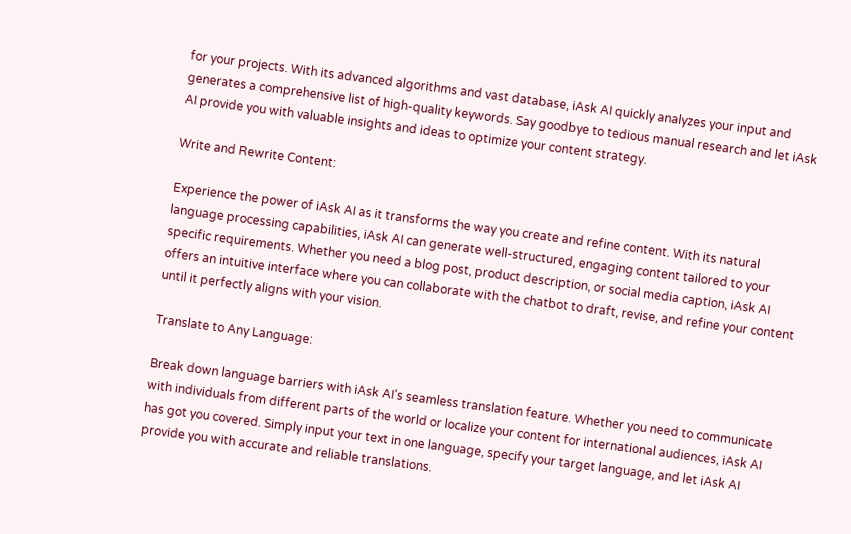for your projects. With its advanced algorithms and vast database, iAsk AI quickly analyzes your input and generates a comprehensive list of high-quality keywords. Say goodbye to tedious manual research and let iAsk AI provide you with valuable insights and ideas to optimize your content strategy.

Write and Rewrite Content:

Experience the power of iAsk AI as it transforms the way you create and refine content. With its natural language processing capabilities, iAsk AI can generate well-structured, engaging content tailored to your specific requirements. Whether you need a blog post, product description, or social media caption, iAsk AI offers an intuitive interface where you can collaborate with the chatbot to draft, revise, and refine your content until it perfectly aligns with your vision.

Translate to Any Language:

Break down language barriers with iAsk AI’s seamless translation feature. Whether you need to communicate with individuals from different parts of the world or localize your content for international audiences, iAsk AI has got you covered. Simply input your text in one language, specify your target language, and let iAsk AI provide you with accurate and reliable translations.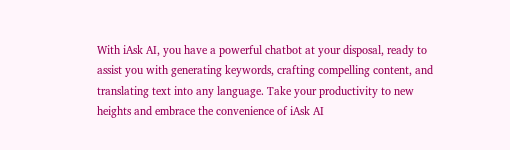With iAsk AI, you have a powerful chatbot at your disposal, ready to assist you with generating keywords, crafting compelling content, and translating text into any language. Take your productivity to new heights and embrace the convenience of iAsk AI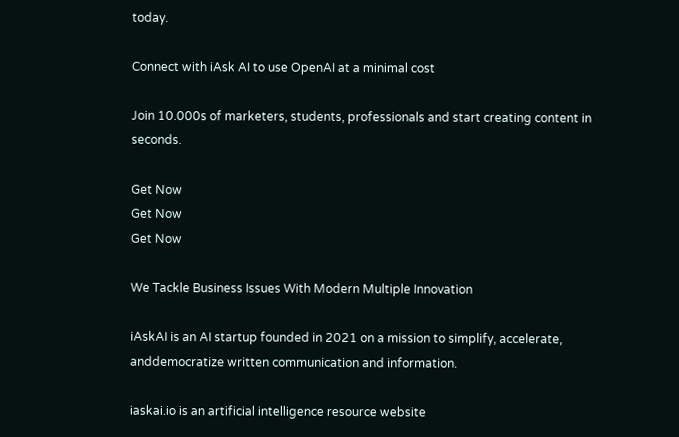today.

Connect with iAsk AI to use OpenAI at a minimal cost

Join 10.000s of marketers, students, professionals and start creating content in seconds.

Get Now
Get Now
Get Now

We Tackle Business Issues With Modern Multiple Innovation

iAskAI is an AI startup founded in 2021 on a mission to simplify, accelerate, anddemocratize written communication and information.

iaskai.io is an artificial intelligence resource website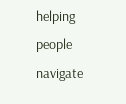helping people navigate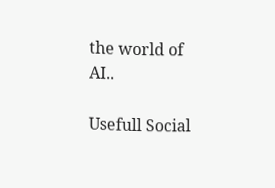the world of AI..

Usefull Social